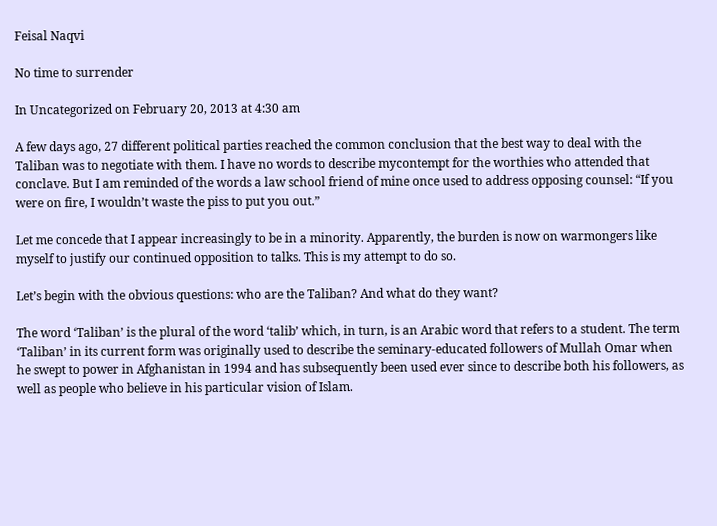Feisal Naqvi

No time to surrender

In Uncategorized on February 20, 2013 at 4:30 am

A few days ago, 27 different political parties reached the common conclusion that the best way to deal with the Taliban was to negotiate with them. I have no words to describe mycontempt for the worthies who attended that conclave. But I am reminded of the words a law school friend of mine once used to address opposing counsel: “If you were on fire, I wouldn’t waste the piss to put you out.”

Let me concede that I appear increasingly to be in a minority. Apparently, the burden is now on warmongers like myself to justify our continued opposition to talks. This is my attempt to do so.

Let’s begin with the obvious questions: who are the Taliban? And what do they want?

The word ‘Taliban’ is the plural of the word ‘talib’ which, in turn, is an Arabic word that refers to a student. The term ‘Taliban’ in its current form was originally used to describe the seminary-educated followers of Mullah Omar when he swept to power in Afghanistan in 1994 and has subsequently been used ever since to describe both his followers, as well as people who believe in his particular vision of Islam.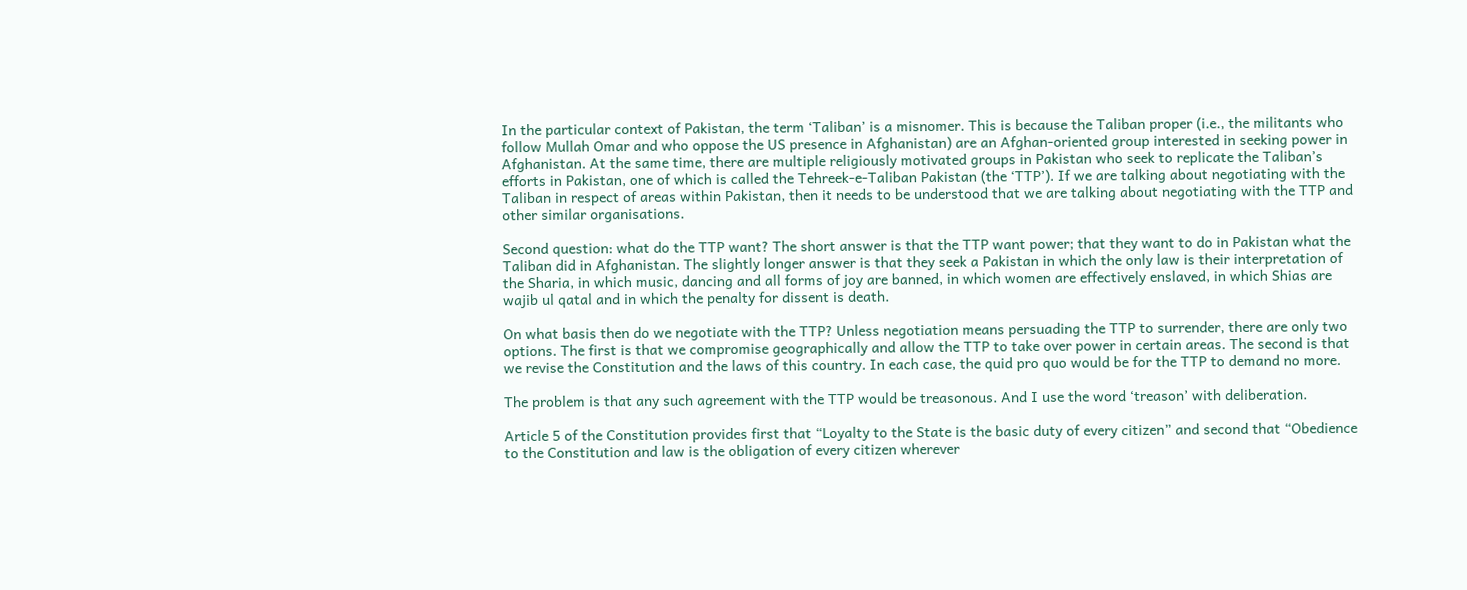In the particular context of Pakistan, the term ‘Taliban’ is a misnomer. This is because the Taliban proper (i.e., the militants who follow Mullah Omar and who oppose the US presence in Afghanistan) are an Afghan-oriented group interested in seeking power in Afghanistan. At the same time, there are multiple religiously motivated groups in Pakistan who seek to replicate the Taliban’s efforts in Pakistan, one of which is called the Tehreek-e-Taliban Pakistan (the ‘TTP’). If we are talking about negotiating with the Taliban in respect of areas within Pakistan, then it needs to be understood that we are talking about negotiating with the TTP and other similar organisations.

Second question: what do the TTP want? The short answer is that the TTP want power; that they want to do in Pakistan what the Taliban did in Afghanistan. The slightly longer answer is that they seek a Pakistan in which the only law is their interpretation of the Sharia, in which music, dancing and all forms of joy are banned, in which women are effectively enslaved, in which Shias are wajib ul qatal and in which the penalty for dissent is death.

On what basis then do we negotiate with the TTP? Unless negotiation means persuading the TTP to surrender, there are only two options. The first is that we compromise geographically and allow the TTP to take over power in certain areas. The second is that we revise the Constitution and the laws of this country. In each case, the quid pro quo would be for the TTP to demand no more.

The problem is that any such agreement with the TTP would be treasonous. And I use the word ‘treason’ with deliberation.

Article 5 of the Constitution provides first that “Loyalty to the State is the basic duty of every citizen” and second that “Obedience to the Constitution and law is the obligation of every citizen wherever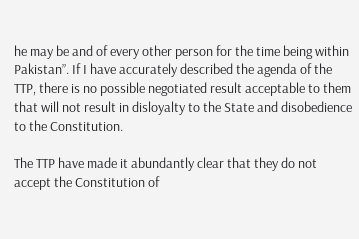he may be and of every other person for the time being within Pakistan”. If I have accurately described the agenda of the TTP, there is no possible negotiated result acceptable to them that will not result in disloyalty to the State and disobedience to the Constitution.

The TTP have made it abundantly clear that they do not accept the Constitution of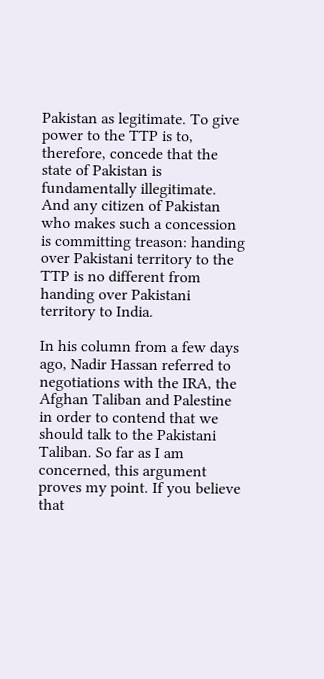Pakistan as legitimate. To give power to the TTP is to, therefore, concede that the state of Pakistan is fundamentally illegitimate. And any citizen of Pakistan who makes such a concession is committing treason: handing over Pakistani territory to the TTP is no different from handing over Pakistani territory to India.

In his column from a few days ago, Nadir Hassan referred to negotiations with the IRA, the Afghan Taliban and Palestine in order to contend that we should talk to the Pakistani Taliban. So far as I am concerned, this argument proves my point. If you believe that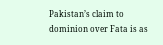Pakistan’s claim to dominion over Fata is as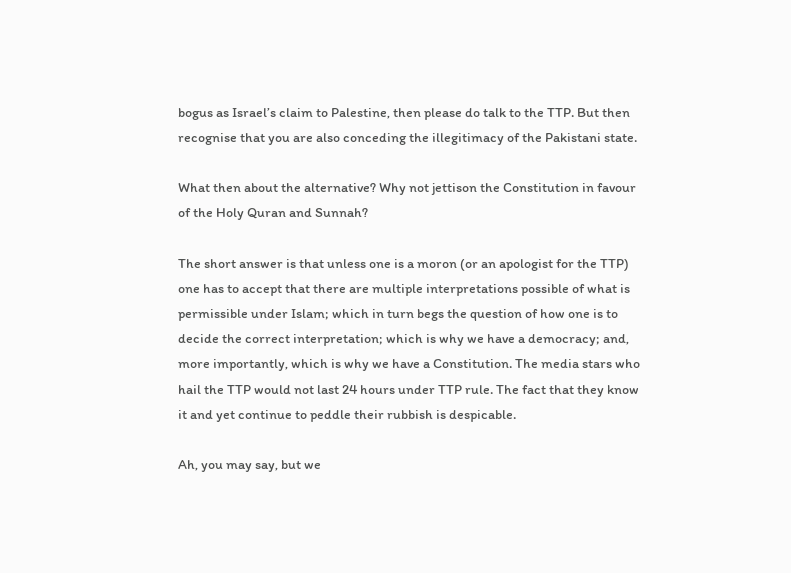bogus as Israel’s claim to Palestine, then please do talk to the TTP. But then recognise that you are also conceding the illegitimacy of the Pakistani state.

What then about the alternative? Why not jettison the Constitution in favour of the Holy Quran and Sunnah?

The short answer is that unless one is a moron (or an apologist for the TTP) one has to accept that there are multiple interpretations possible of what is permissible under Islam; which in turn begs the question of how one is to decide the correct interpretation; which is why we have a democracy; and, more importantly, which is why we have a Constitution. The media stars who hail the TTP would not last 24 hours under TTP rule. The fact that they know it and yet continue to peddle their rubbish is despicable.

Ah, you may say, but we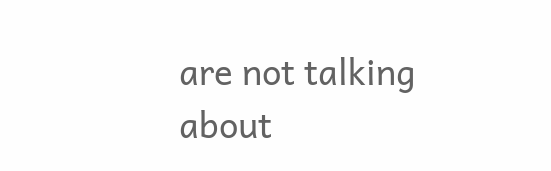are not talking about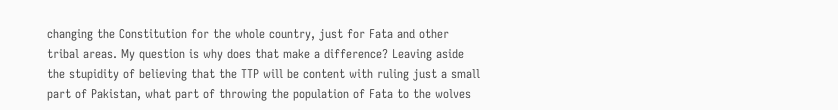changing the Constitution for the whole country, just for Fata and other tribal areas. My question is why does that make a difference? Leaving aside the stupidity of believing that the TTP will be content with ruling just a small part of Pakistan, what part of throwing the population of Fata to the wolves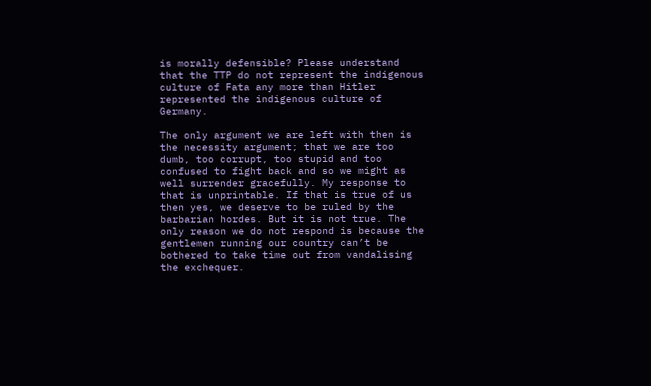is morally defensible? Please understand that the TTP do not represent the indigenous culture of Fata any more than Hitler represented the indigenous culture of Germany.

The only argument we are left with then is the necessity argument; that we are too dumb, too corrupt, too stupid and too confused to fight back and so we might as well surrender gracefully. My response to that is unprintable. If that is true of us then yes, we deserve to be ruled by the barbarian hordes. But it is not true. The only reason we do not respond is because the gentlemen running our country can’t be bothered to take time out from vandalising the exchequer.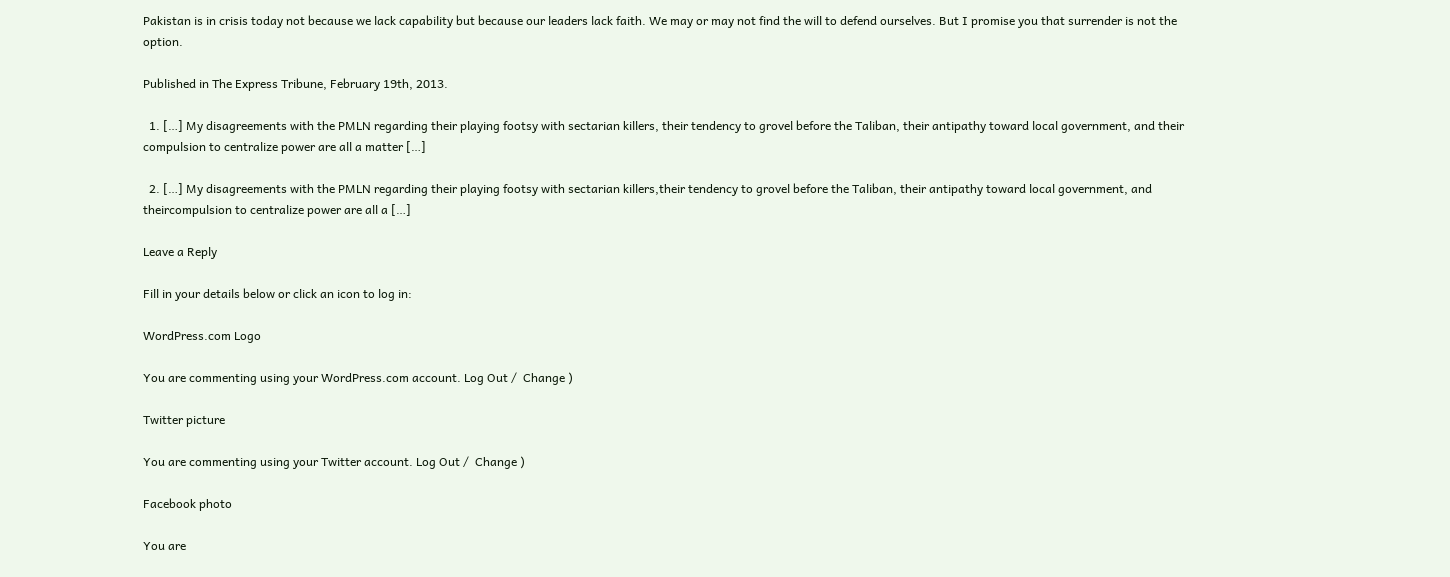Pakistan is in crisis today not because we lack capability but because our leaders lack faith. We may or may not find the will to defend ourselves. But I promise you that surrender is not the option.

Published in The Express Tribune, February 19th, 2013.

  1. […] My disagreements with the PMLN regarding their playing footsy with sectarian killers, their tendency to grovel before the Taliban, their antipathy toward local government, and their compulsion to centralize power are all a matter […]

  2. […] My disagreements with the PMLN regarding their playing footsy with sectarian killers,their tendency to grovel before the Taliban, their antipathy toward local government, and theircompulsion to centralize power are all a […]

Leave a Reply

Fill in your details below or click an icon to log in:

WordPress.com Logo

You are commenting using your WordPress.com account. Log Out /  Change )

Twitter picture

You are commenting using your Twitter account. Log Out /  Change )

Facebook photo

You are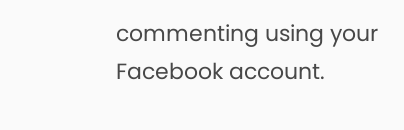commenting using your Facebook account.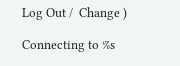Log Out /  Change )

Connecting to %s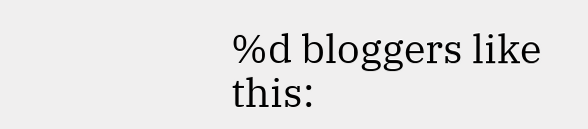%d bloggers like this: